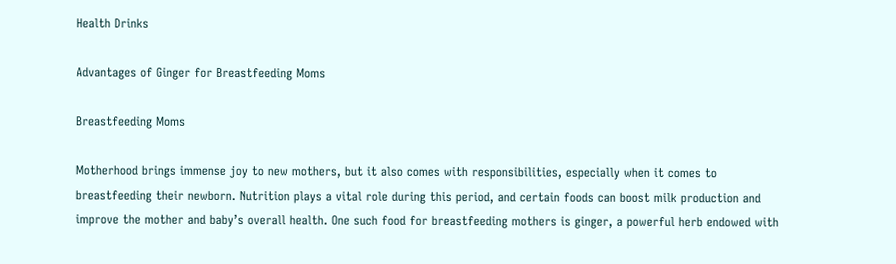Health Drinks

Advantages of Ginger for Breastfeeding Moms

Breastfeeding Moms

Motherhood brings immense joy to new mothers, but it also comes with responsibilities, especially when it comes to breastfeeding their newborn. Nutrition plays a vital role during this period, and certain foods can boost milk production and improve the mother and baby’s overall health. One such food for breastfeeding mothers is ginger, a powerful herb endowed with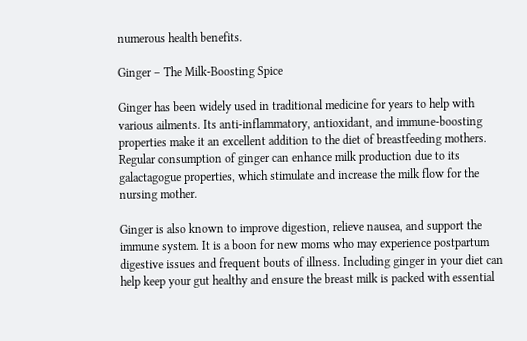numerous health benefits.

Ginger – The Milk-Boosting Spice

Ginger has been widely used in traditional medicine for years to help with various ailments. Its anti-inflammatory, antioxidant, and immune-boosting properties make it an excellent addition to the diet of breastfeeding mothers. Regular consumption of ginger can enhance milk production due to its galactagogue properties, which stimulate and increase the milk flow for the nursing mother.

Ginger is also known to improve digestion, relieve nausea, and support the immune system. It is a boon for new moms who may experience postpartum digestive issues and frequent bouts of illness. Including ginger in your diet can help keep your gut healthy and ensure the breast milk is packed with essential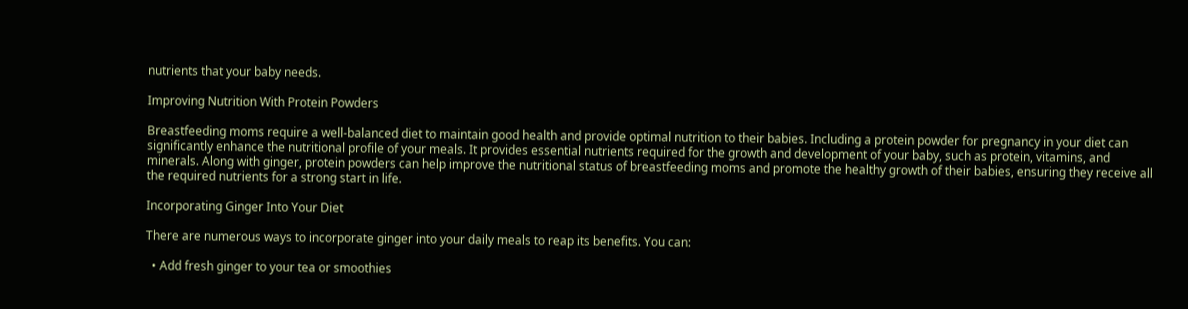nutrients that your baby needs.

Improving Nutrition With Protein Powders

Breastfeeding moms require a well-balanced diet to maintain good health and provide optimal nutrition to their babies. Including a protein powder for pregnancy in your diet can significantly enhance the nutritional profile of your meals. It provides essential nutrients required for the growth and development of your baby, such as protein, vitamins, and minerals. Along with ginger, protein powders can help improve the nutritional status of breastfeeding moms and promote the healthy growth of their babies, ensuring they receive all the required nutrients for a strong start in life.

Incorporating Ginger Into Your Diet

There are numerous ways to incorporate ginger into your daily meals to reap its benefits. You can:

  • Add fresh ginger to your tea or smoothies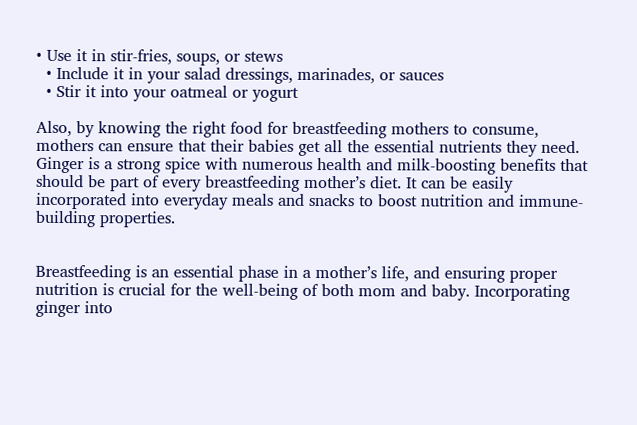• Use it in stir-fries, soups, or stews
  • Include it in your salad dressings, marinades, or sauces
  • Stir it into your oatmeal or yogurt

Also, by knowing the right food for breastfeeding mothers to consume, mothers can ensure that their babies get all the essential nutrients they need. Ginger is a strong spice with numerous health and milk-boosting benefits that should be part of every breastfeeding mother’s diet. It can be easily incorporated into everyday meals and snacks to boost nutrition and immune-building properties.


Breastfeeding is an essential phase in a mother’s life, and ensuring proper nutrition is crucial for the well-being of both mom and baby. Incorporating ginger into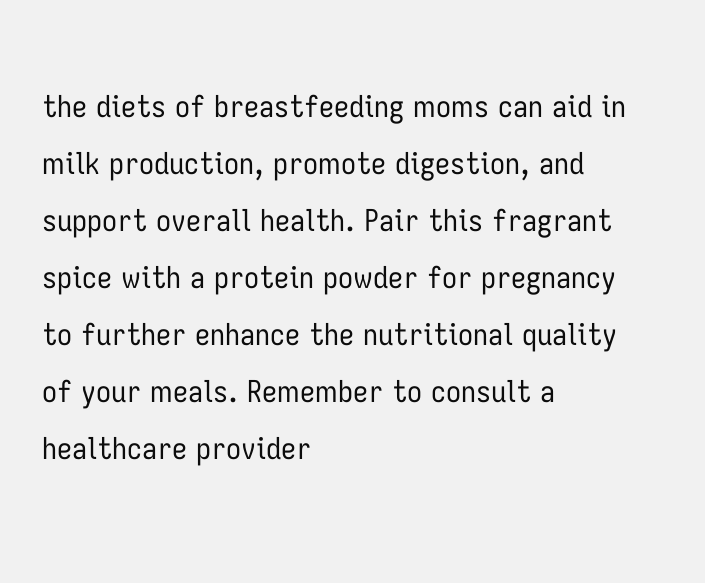the diets of breastfeeding moms can aid in milk production, promote digestion, and support overall health. Pair this fragrant spice with a protein powder for pregnancy to further enhance the nutritional quality of your meals. Remember to consult a healthcare provider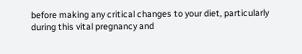before making any critical changes to your diet, particularly during this vital pregnancy and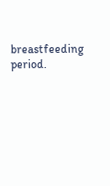breastfeeding period.